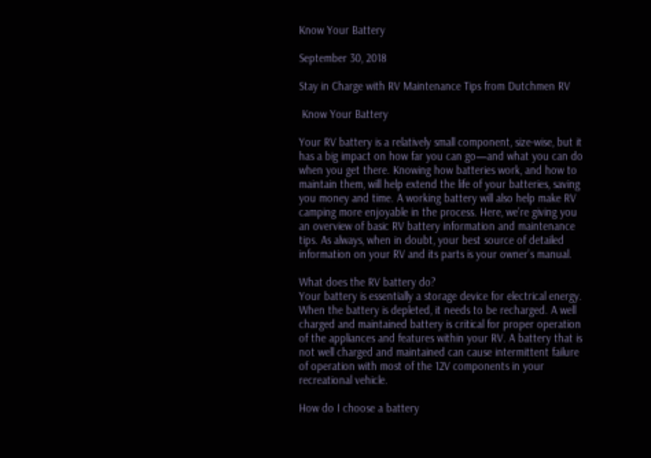Know Your Battery

September 30, 2018

Stay in Charge with RV Maintenance Tips from Dutchmen RV

 Know Your Battery

Your RV battery is a relatively small component, size-wise, but it has a big impact on how far you can go—and what you can do when you get there. Knowing how batteries work, and how to maintain them, will help extend the life of your batteries, saving you money and time. A working battery will also help make RV camping more enjoyable in the process. Here, we’re giving you an overview of basic RV battery information and maintenance tips. As always, when in doubt, your best source of detailed information on your RV and its parts is your owner’s manual.

What does the RV battery do?
Your battery is essentially a storage device for electrical energy. When the battery is depleted, it needs to be recharged. A well charged and maintained battery is critical for proper operation of the appliances and features within your RV. A battery that is not well charged and maintained can cause intermittent failure of operation with most of the 12V components in your recreational vehicle.

How do I choose a battery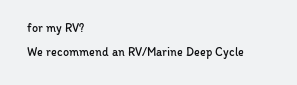for my RV?
We recommend an RV/Marine Deep Cycle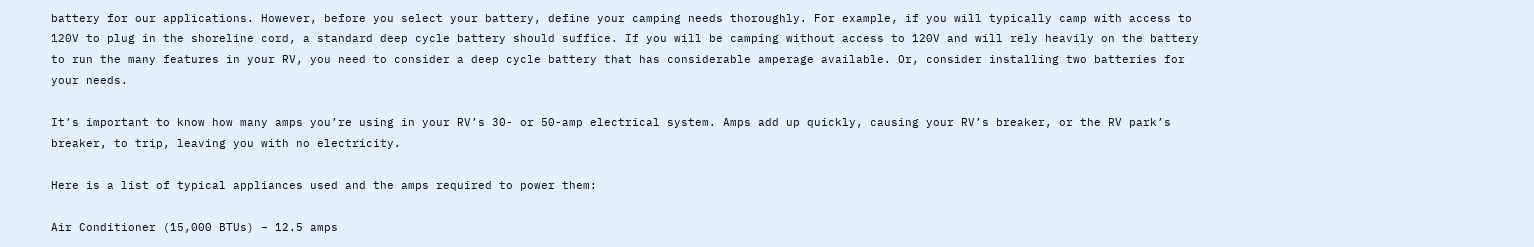battery for our applications. However, before you select your battery, define your camping needs thoroughly. For example, if you will typically camp with access to 120V to plug in the shoreline cord, a standard deep cycle battery should suffice. If you will be camping without access to 120V and will rely heavily on the battery to run the many features in your RV, you need to consider a deep cycle battery that has considerable amperage available. Or, consider installing two batteries for your needs.

It’s important to know how many amps you’re using in your RV’s 30- or 50-amp electrical system. Amps add up quickly, causing your RV’s breaker, or the RV park’s breaker, to trip, leaving you with no electricity.

Here is a list of typical appliances used and the amps required to power them:

Air Conditioner (15,000 BTUs) – 12.5 amps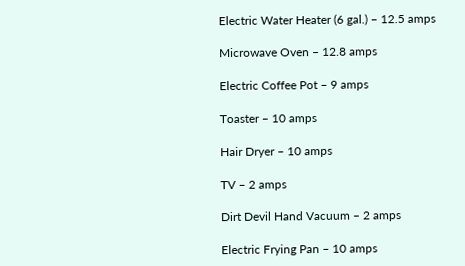Electric Water Heater (6 gal.) – 12.5 amps

Microwave Oven – 12.8 amps

Electric Coffee Pot – 9 amps

Toaster – 10 amps

Hair Dryer – 10 amps

TV – 2 amps

Dirt Devil Hand Vacuum – 2 amps

Electric Frying Pan – 10 amps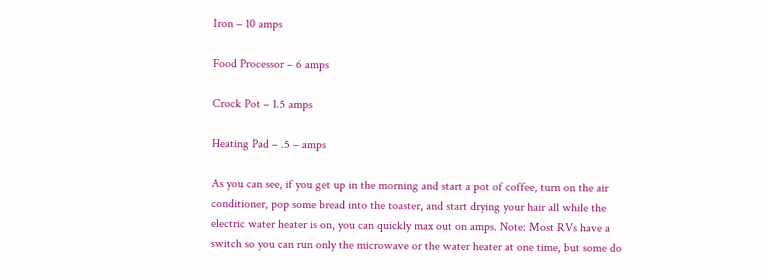Iron – 10 amps

Food Processor – 6 amps

Crock Pot – 1.5 amps

Heating Pad – .5 – amps

As you can see, if you get up in the morning and start a pot of coffee, turn on the air conditioner, pop some bread into the toaster, and start drying your hair all while the electric water heater is on, you can quickly max out on amps. Note: Most RVs have a switch so you can run only the microwave or the water heater at one time, but some do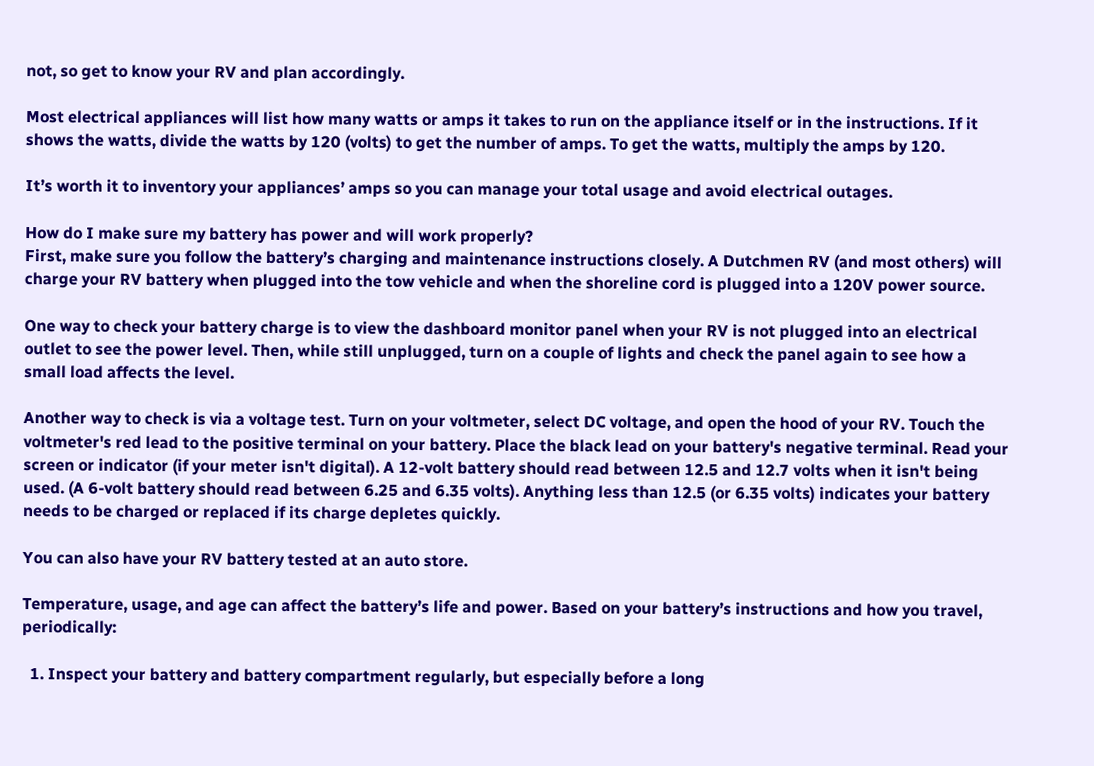not, so get to know your RV and plan accordingly.

Most electrical appliances will list how many watts or amps it takes to run on the appliance itself or in the instructions. If it shows the watts, divide the watts by 120 (volts) to get the number of amps. To get the watts, multiply the amps by 120.

It’s worth it to inventory your appliances’ amps so you can manage your total usage and avoid electrical outages.

How do I make sure my battery has power and will work properly?
First, make sure you follow the battery’s charging and maintenance instructions closely. A Dutchmen RV (and most others) will charge your RV battery when plugged into the tow vehicle and when the shoreline cord is plugged into a 120V power source.

One way to check your battery charge is to view the dashboard monitor panel when your RV is not plugged into an electrical outlet to see the power level. Then, while still unplugged, turn on a couple of lights and check the panel again to see how a small load affects the level.

Another way to check is via a voltage test. Turn on your voltmeter, select DC voltage, and open the hood of your RV. Touch the voltmeter's red lead to the positive terminal on your battery. Place the black lead on your battery's negative terminal. Read your screen or indicator (if your meter isn't digital). A 12-volt battery should read between 12.5 and 12.7 volts when it isn't being used. (A 6-volt battery should read between 6.25 and 6.35 volts). Anything less than 12.5 (or 6.35 volts) indicates your battery needs to be charged or replaced if its charge depletes quickly.

You can also have your RV battery tested at an auto store.

Temperature, usage, and age can affect the battery’s life and power. Based on your battery’s instructions and how you travel, periodically:

  1. Inspect your battery and battery compartment regularly, but especially before a long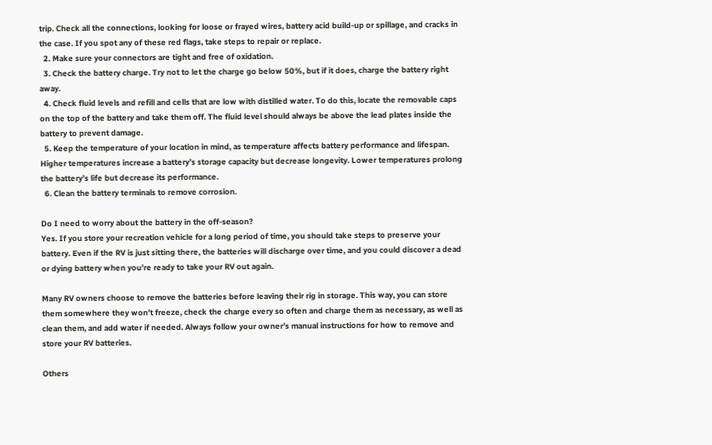trip. Check all the connections, looking for loose or frayed wires, battery acid build-up or spillage, and cracks in the case. If you spot any of these red flags, take steps to repair or replace.
  2. Make sure your connectors are tight and free of oxidation.
  3. Check the battery charge. Try not to let the charge go below 50%, but if it does, charge the battery right away.
  4. Check fluid levels and refill and cells that are low with distilled water. To do this, locate the removable caps on the top of the battery and take them off. The fluid level should always be above the lead plates inside the battery to prevent damage.
  5. Keep the temperature of your location in mind, as temperature affects battery performance and lifespan. Higher temperatures increase a battery’s storage capacity but decrease longevity. Lower temperatures prolong the battery’s life but decrease its performance.
  6. Clean the battery terminals to remove corrosion.

Do I need to worry about the battery in the off-season?
Yes. If you store your recreation vehicle for a long period of time, you should take steps to preserve your battery. Even if the RV is just sitting there, the batteries will discharge over time, and you could discover a dead or dying battery when you’re ready to take your RV out again.

Many RV owners choose to remove the batteries before leaving their rig in storage. This way, you can store them somewhere they won’t freeze, check the charge every so often and charge them as necessary, as well as clean them, and add water if needed. Always follow your owner’s manual instructions for how to remove and store your RV batteries.

Others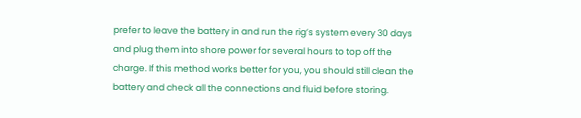prefer to leave the battery in and run the rig’s system every 30 days and plug them into shore power for several hours to top off the charge. If this method works better for you, you should still clean the battery and check all the connections and fluid before storing.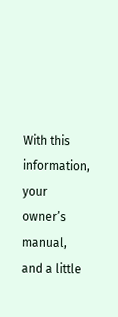With this information, your owner’s manual, and a little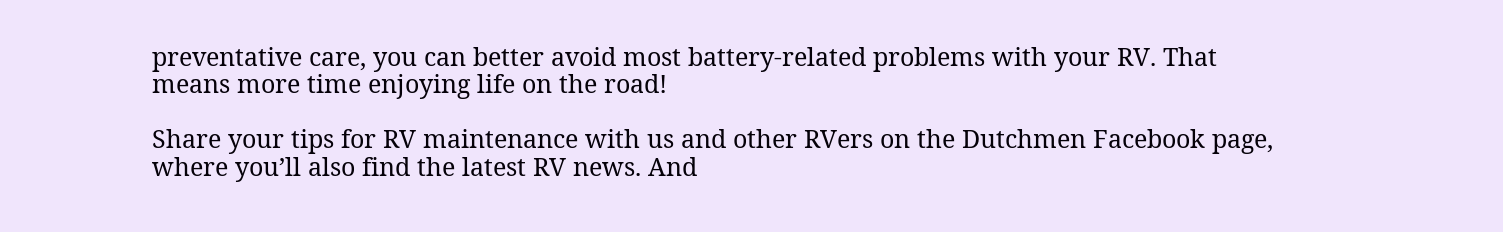preventative care, you can better avoid most battery-related problems with your RV. That means more time enjoying life on the road!

Share your tips for RV maintenance with us and other RVers on the Dutchmen Facebook page, where you’ll also find the latest RV news. And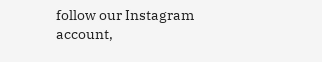follow our Instagram account,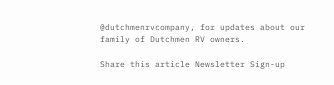@dutchmenrvcompany, for updates about our family of Dutchmen RV owners.

Share this article Newsletter Sign-up